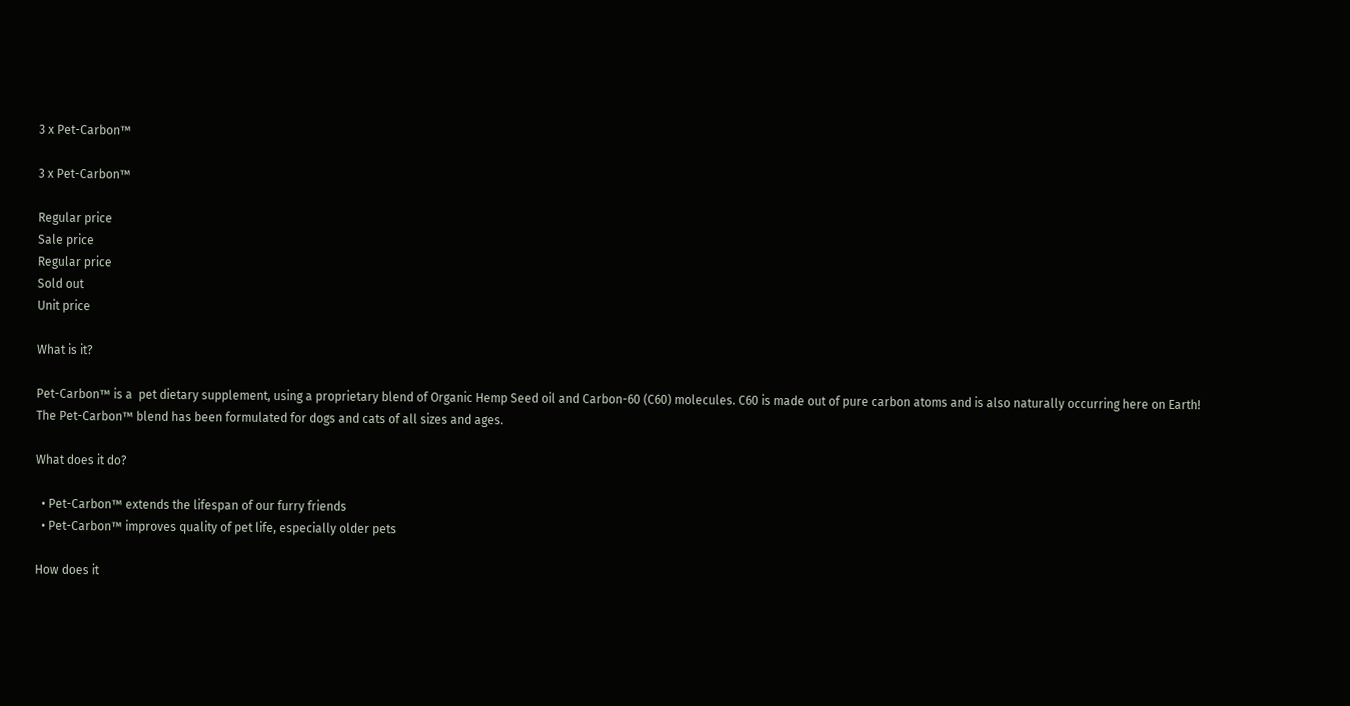3 x Pet-Carbon™

3 x Pet-Carbon™

Regular price
Sale price
Regular price
Sold out
Unit price

What is it?

Pet-Carbon™ is a  pet dietary supplement, using a proprietary blend of Organic Hemp Seed oil and Carbon-60 (C60) molecules. C60 is made out of pure carbon atoms and is also naturally occurring here on Earth! The Pet-Carbon™ blend has been formulated for dogs and cats of all sizes and ages.

What does it do?

  • Pet-Carbon™ extends the lifespan of our furry friends
  • Pet-Carbon™ improves quality of pet life, especially older pets

How does it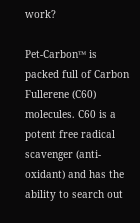work?

Pet-Carbon™ is packed full of Carbon Fullerene (C60) molecules. C60 is a potent free radical scavenger (anti-oxidant) and has the ability to search out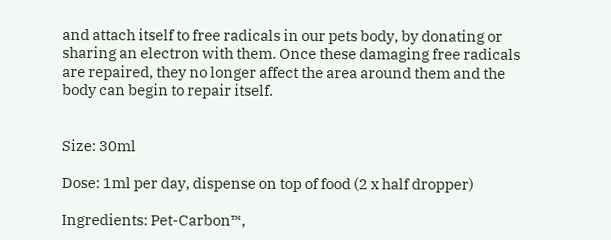and attach itself to free radicals in our pets body, by donating or sharing an electron with them. Once these damaging free radicals are repaired, they no longer affect the area around them and the body can begin to repair itself.


Size: 30ml

Dose: 1ml per day, dispense on top of food (2 x half dropper)

Ingredients: Pet-Carbon™,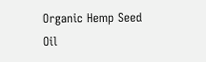Organic Hemp Seed Oil